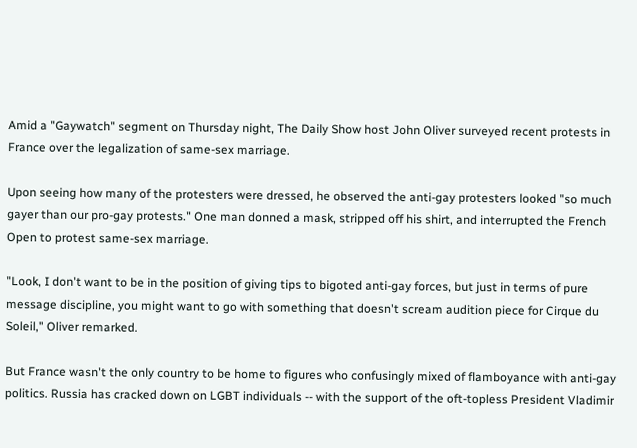Amid a "Gaywatch" segment on Thursday night, The Daily Show host John Oliver surveyed recent protests in France over the legalization of same-sex marriage.

Upon seeing how many of the protesters were dressed, he observed the anti-gay protesters looked "so much gayer than our pro-gay protests." One man donned a mask, stripped off his shirt, and interrupted the French Open to protest same-sex marriage.

"Look, I don't want to be in the position of giving tips to bigoted anti-gay forces, but just in terms of pure message discipline, you might want to go with something that doesn't scream audition piece for Cirque du Soleil," Oliver remarked.

But France wasn't the only country to be home to figures who confusingly mixed of flamboyance with anti-gay politics. Russia has cracked down on LGBT individuals -- with the support of the oft-topless President Vladimir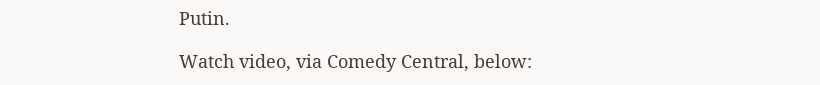Putin.

Watch video, via Comedy Central, below: